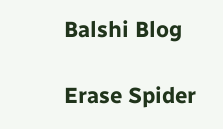Balshi Blog

Erase Spider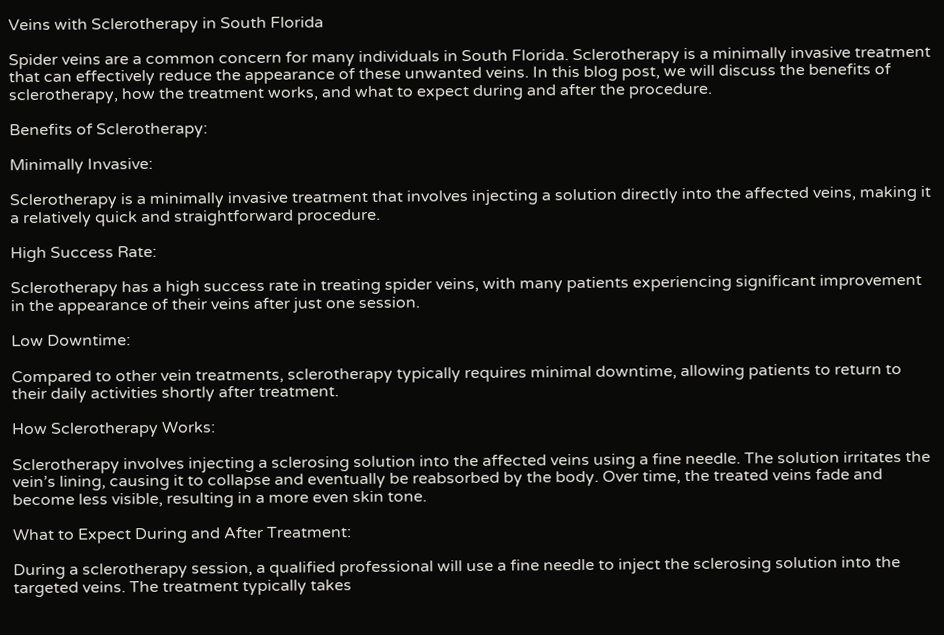Veins with Sclerotherapy in South Florida

Spider veins are a common concern for many individuals in South Florida. Sclerotherapy is a minimally invasive treatment that can effectively reduce the appearance of these unwanted veins. In this blog post, we will discuss the benefits of sclerotherapy, how the treatment works, and what to expect during and after the procedure.

Benefits of Sclerotherapy:

Minimally Invasive:

Sclerotherapy is a minimally invasive treatment that involves injecting a solution directly into the affected veins, making it a relatively quick and straightforward procedure.

High Success Rate:

Sclerotherapy has a high success rate in treating spider veins, with many patients experiencing significant improvement in the appearance of their veins after just one session.

Low Downtime:

Compared to other vein treatments, sclerotherapy typically requires minimal downtime, allowing patients to return to their daily activities shortly after treatment.

How Sclerotherapy Works:

Sclerotherapy involves injecting a sclerosing solution into the affected veins using a fine needle. The solution irritates the vein’s lining, causing it to collapse and eventually be reabsorbed by the body. Over time, the treated veins fade and become less visible, resulting in a more even skin tone.

What to Expect During and After Treatment:

During a sclerotherapy session, a qualified professional will use a fine needle to inject the sclerosing solution into the targeted veins. The treatment typically takes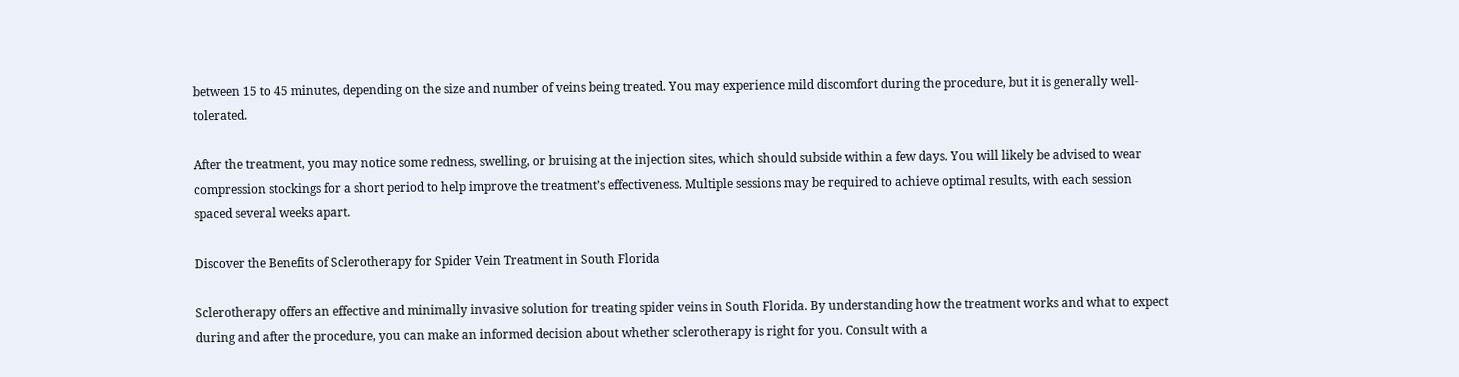between 15 to 45 minutes, depending on the size and number of veins being treated. You may experience mild discomfort during the procedure, but it is generally well-tolerated.

After the treatment, you may notice some redness, swelling, or bruising at the injection sites, which should subside within a few days. You will likely be advised to wear compression stockings for a short period to help improve the treatment’s effectiveness. Multiple sessions may be required to achieve optimal results, with each session spaced several weeks apart.

Discover the Benefits of Sclerotherapy for Spider Vein Treatment in South Florida

Sclerotherapy offers an effective and minimally invasive solution for treating spider veins in South Florida. By understanding how the treatment works and what to expect during and after the procedure, you can make an informed decision about whether sclerotherapy is right for you. Consult with a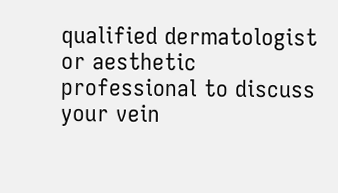qualified dermatologist or aesthetic professional to discuss your vein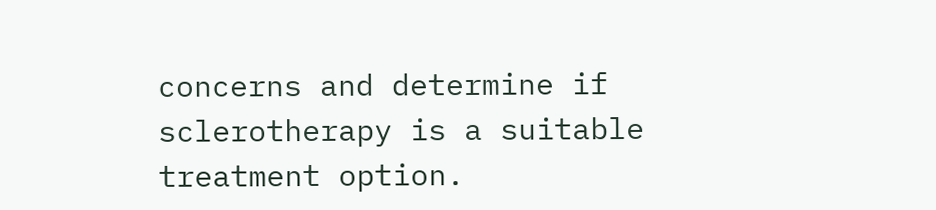concerns and determine if sclerotherapy is a suitable treatment option.